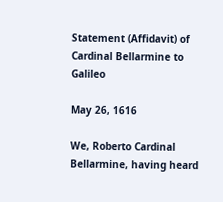Statement (Affidavit) of Cardinal Bellarmine to Galileo

May 26, 1616

We, Roberto Cardinal Bellarmine, having heard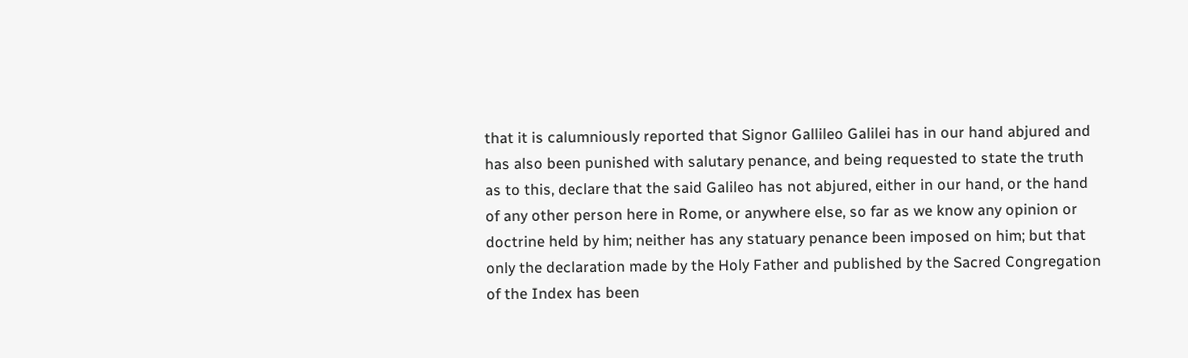that it is calumniously reported that Signor Gallileo Galilei has in our hand abjured and has also been punished with salutary penance, and being requested to state the truth as to this, declare that the said Galileo has not abjured, either in our hand, or the hand of any other person here in Rome, or anywhere else, so far as we know any opinion or doctrine held by him; neither has any statuary penance been imposed on him; but that only the declaration made by the Holy Father and published by the Sacred Congregation of the Index has been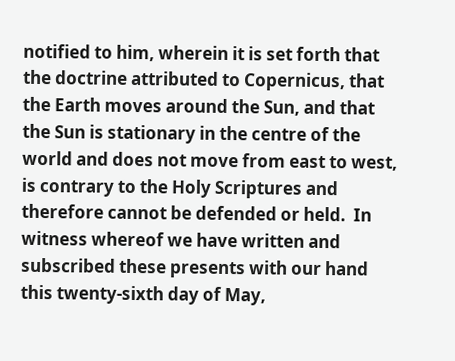notified to him, wherein it is set forth that the doctrine attributed to Copernicus, that the Earth moves around the Sun, and that the Sun is stationary in the centre of the world and does not move from east to west, is contrary to the Holy Scriptures and therefore cannot be defended or held.  In witness whereof we have written and subscribed these presents with our hand this twenty-sixth day of May,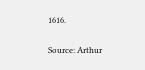1616.

Source: Arthur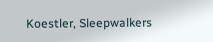Koestler, Sleepwalkers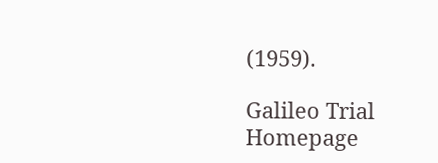(1959).

Galileo Trial Homepage